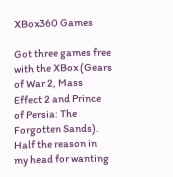XBox360 Games

Got three games free with the XBox (Gears of War 2, Mass Effect 2 and Prince of Persia: The Forgotten Sands).  Half the reason in my head for wanting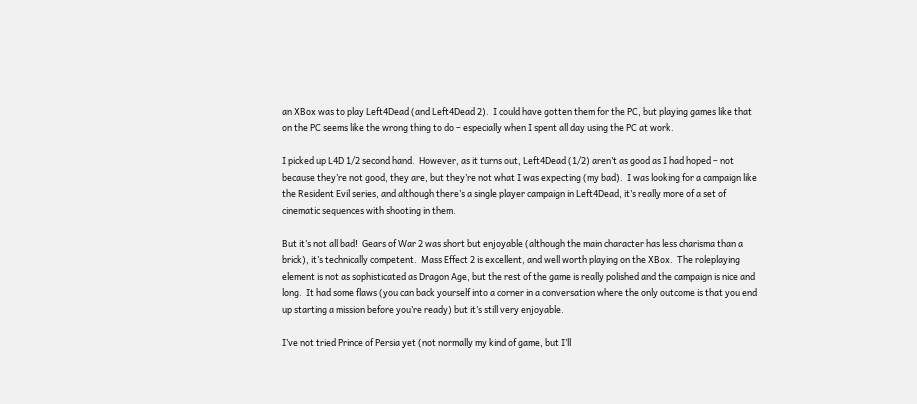an XBox was to play Left4Dead (and Left4Dead 2).  I could have gotten them for the PC, but playing games like that on the PC seems like the wrong thing to do – especially when I spent all day using the PC at work.

I picked up L4D 1/2 second hand.  However, as it turns out, Left4Dead (1/2) aren’t as good as I had hoped – not because they’re not good, they are, but they’re not what I was expecting (my bad).  I was looking for a campaign like the Resident Evil series, and although there’s a single player campaign in Left4Dead, it’s really more of a set of cinematic sequences with shooting in them.

But it’s not all bad!  Gears of War 2 was short but enjoyable (although the main character has less charisma than a brick), it’s technically competent.  Mass Effect 2 is excellent, and well worth playing on the XBox.  The roleplaying element is not as sophisticated as Dragon Age, but the rest of the game is really polished and the campaign is nice and long.  It had some flaws (you can back yourself into a corner in a conversation where the only outcome is that you end up starting a mission before you’re ready) but it’s still very enjoyable.

I’ve not tried Prince of Persia yet (not normally my kind of game, but I’ll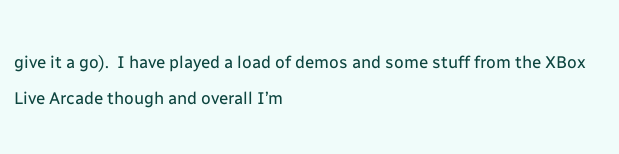give it a go).  I have played a load of demos and some stuff from the XBox Live Arcade though and overall I’m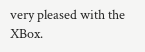very pleased with the XBox.